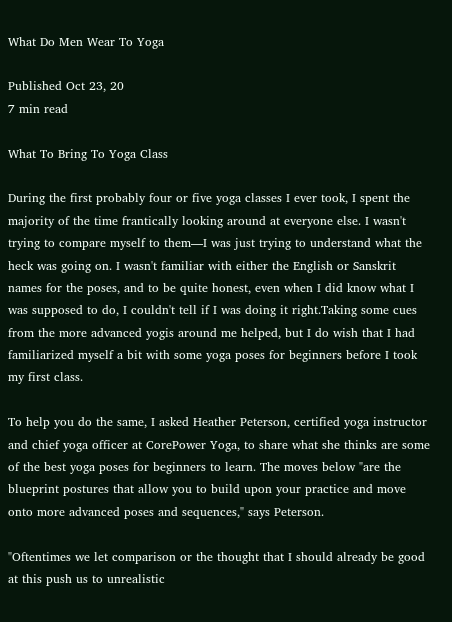What Do Men Wear To Yoga

Published Oct 23, 20
7 min read

What To Bring To Yoga Class

During the first probably four or five yoga classes I ever took, I spent the majority of the time frantically looking around at everyone else. I wasn't trying to compare myself to them—I was just trying to understand what the heck was going on. I wasn't familiar with either the English or Sanskrit names for the poses, and to be quite honest, even when I did know what I was supposed to do, I couldn't tell if I was doing it right.Taking some cues from the more advanced yogis around me helped, but I do wish that I had familiarized myself a bit with some yoga poses for beginners before I took my first class.

To help you do the same, I asked Heather Peterson, certified yoga instructor and chief yoga officer at CorePower Yoga, to share what she thinks are some of the best yoga poses for beginners to learn. The moves below "are the blueprint postures that allow you to build upon your practice and move onto more advanced poses and sequences," says Peterson.

"Oftentimes we let comparison or the thought that I should already be good at this push us to unrealistic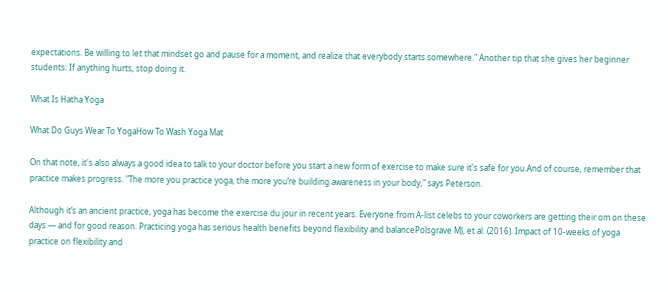expectations. Be willing to let that mindset go and pause for a moment, and realize that everybody starts somewhere." Another tip that she gives her beginner students: If anything hurts, stop doing it.

What Is Hatha Yoga

What Do Guys Wear To YogaHow To Wash Yoga Mat

On that note, it's also always a good idea to talk to your doctor before you start a new form of exercise to make sure it's safe for you.And of course, remember that practice makes progress. "The more you practice yoga, the more you’re building awareness in your body," says Peterson.

Although it’s an ancient practice, yoga has become the exercise du jour in recent years. Everyone from A-list celebs to your coworkers are getting their om on these days — and for good reason. Practicing yoga has serious health benefits beyond flexibility and balancePolsgrave MJ, et al. (2016). Impact of 10-weeks of yoga practice on flexibility and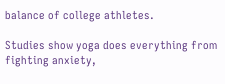balance of college athletes.

Studies show yoga does everything from fighting anxiety,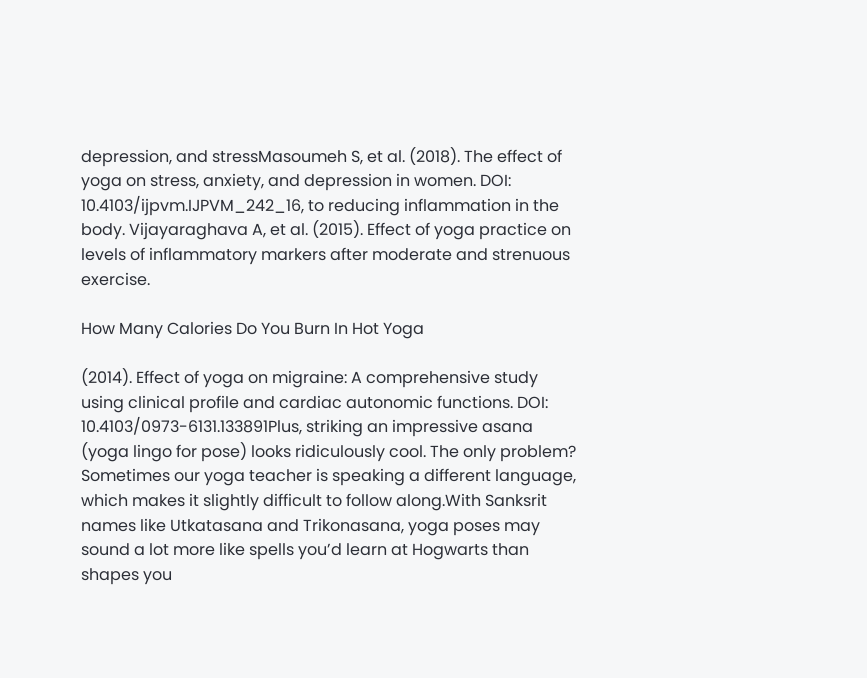depression, and stressMasoumeh S, et al. (2018). The effect of yoga on stress, anxiety, and depression in women. DOI: 10.4103/ijpvm.IJPVM_242_16, to reducing inflammation in the body. Vijayaraghava A, et al. (2015). Effect of yoga practice on levels of inflammatory markers after moderate and strenuous exercise.

How Many Calories Do You Burn In Hot Yoga

(2014). Effect of yoga on migraine: A comprehensive study using clinical profile and cardiac autonomic functions. DOI: 10.4103/0973-6131.133891Plus, striking an impressive asana (yoga lingo for pose) looks ridiculously cool. The only problem? Sometimes our yoga teacher is speaking a different language, which makes it slightly difficult to follow along.With Sanksrit names like Utkatasana and Trikonasana, yoga poses may sound a lot more like spells you’d learn at Hogwarts than shapes you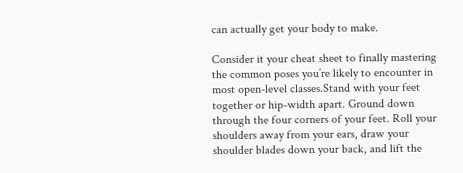can actually get your body to make.

Consider it your cheat sheet to finally mastering the common poses you’re likely to encounter in most open-level classes.Stand with your feet together or hip-width apart. Ground down through the four corners of your feet. Roll your shoulders away from your ears, draw your shoulder blades down your back, and lift the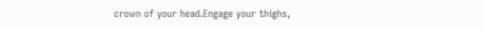crown of your head.Engage your thighs,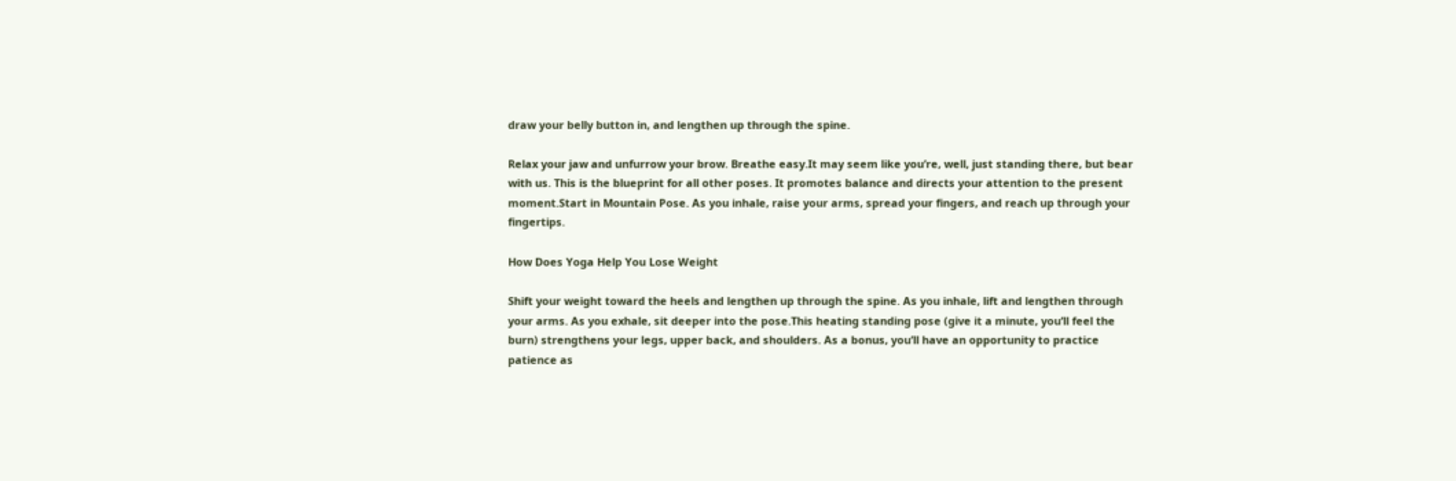draw your belly button in, and lengthen up through the spine.

Relax your jaw and unfurrow your brow. Breathe easy.It may seem like you’re, well, just standing there, but bear with us. This is the blueprint for all other poses. It promotes balance and directs your attention to the present moment.Start in Mountain Pose. As you inhale, raise your arms, spread your fingers, and reach up through your fingertips.

How Does Yoga Help You Lose Weight

Shift your weight toward the heels and lengthen up through the spine. As you inhale, lift and lengthen through your arms. As you exhale, sit deeper into the pose.This heating standing pose (give it a minute, you’ll feel the burn) strengthens your legs, upper back, and shoulders. As a bonus, you’ll have an opportunity to practice patience as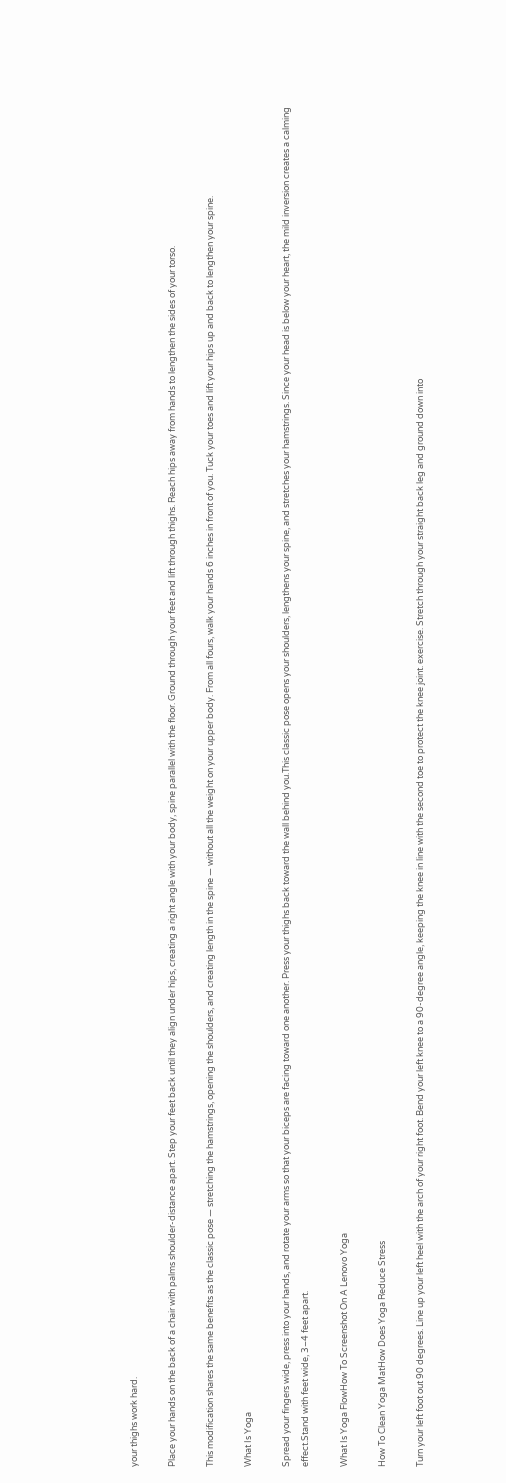your thighs work hard.

Place your hands on the back of a chair with palms shoulder-distance apart. Step your feet back until they align under hips, creating a right angle with your body, spine parallel with the floor. Ground through your feet and lift through thighs. Reach hips away from hands to lengthen the sides of your torso.

This modification shares the same benefits as the classic pose — stretching the hamstrings, opening the shoulders, and creating length in the spine — without all the weight on your upper body. From all fours, walk your hands 6 inches in front of you. Tuck your toes and lift your hips up and back to lengthen your spine.

What Is Yoga

Spread your fingers wide, press into your hands, and rotate your arms so that your biceps are facing toward one another. Press your thighs back toward the wall behind you.This classic pose opens your shoulders, lengthens your spine, and stretches your hamstrings. Since your head is below your heart, the mild inversion creates a calming effect.Stand with feet wide, 3–4 feet apart.

What Is Yoga FlowHow To Screenshot On A Lenovo Yoga

How To Clean Yoga MatHow Does Yoga Reduce Stress

Turn your left foot out 90 degrees. Line up your left heel with the arch of your right foot. Bend your left knee to a 90-degree angle, keeping the knee in line with the second toe to protect the knee joint. exercise. Stretch through your straight back leg and ground down into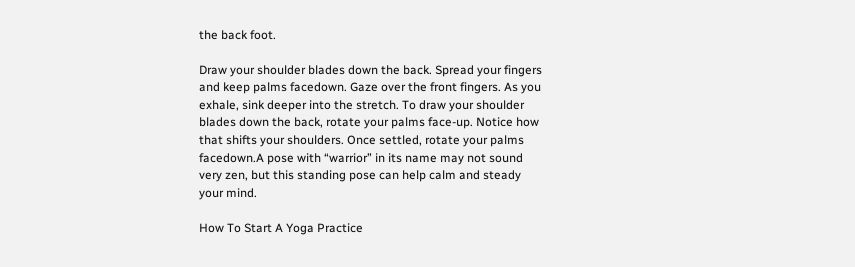the back foot.

Draw your shoulder blades down the back. Spread your fingers and keep palms facedown. Gaze over the front fingers. As you exhale, sink deeper into the stretch. To draw your shoulder blades down the back, rotate your palms face-up. Notice how that shifts your shoulders. Once settled, rotate your palms facedown.A pose with “warrior” in its name may not sound very zen, but this standing pose can help calm and steady your mind.

How To Start A Yoga Practice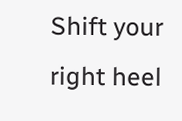Shift your right heel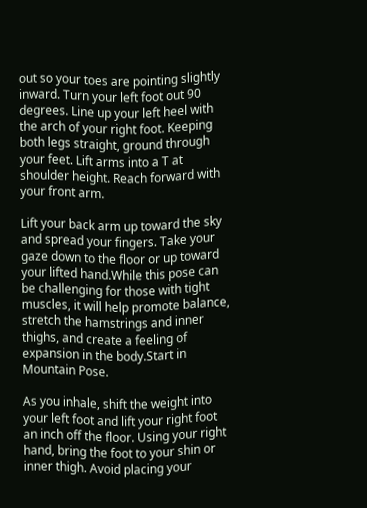out so your toes are pointing slightly inward. Turn your left foot out 90 degrees. Line up your left heel with the arch of your right foot. Keeping both legs straight, ground through your feet. Lift arms into a T at shoulder height. Reach forward with your front arm.

Lift your back arm up toward the sky and spread your fingers. Take your gaze down to the floor or up toward your lifted hand.While this pose can be challenging for those with tight muscles, it will help promote balance, stretch the hamstrings and inner thighs, and create a feeling of expansion in the body.Start in Mountain Pose.

As you inhale, shift the weight into your left foot and lift your right foot an inch off the floor. Using your right hand, bring the foot to your shin or inner thigh. Avoid placing your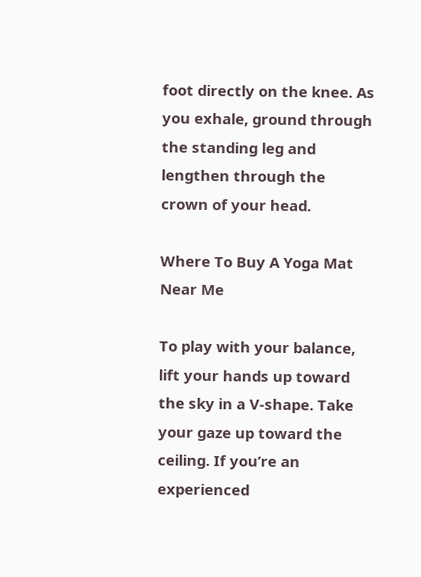foot directly on the knee. As you exhale, ground through the standing leg and lengthen through the crown of your head.

Where To Buy A Yoga Mat Near Me

To play with your balance, lift your hands up toward the sky in a V-shape. Take your gaze up toward the ceiling. If you’re an experienced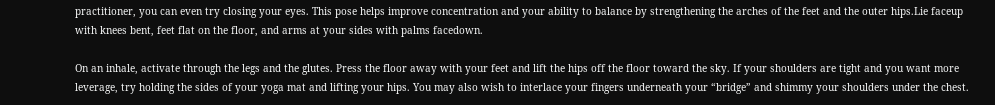practitioner, you can even try closing your eyes. This pose helps improve concentration and your ability to balance by strengthening the arches of the feet and the outer hips.Lie faceup with knees bent, feet flat on the floor, and arms at your sides with palms facedown.

On an inhale, activate through the legs and the glutes. Press the floor away with your feet and lift the hips off the floor toward the sky. If your shoulders are tight and you want more leverage, try holding the sides of your yoga mat and lifting your hips. You may also wish to interlace your fingers underneath your “bridge” and shimmy your shoulders under the chest.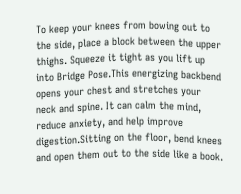To keep your knees from bowing out to the side, place a block between the upper thighs. Squeeze it tight as you lift up into Bridge Pose.This energizing backbend opens your chest and stretches your neck and spine. It can calm the mind, reduce anxiety, and help improve digestion.Sitting on the floor, bend knees and open them out to the side like a book.